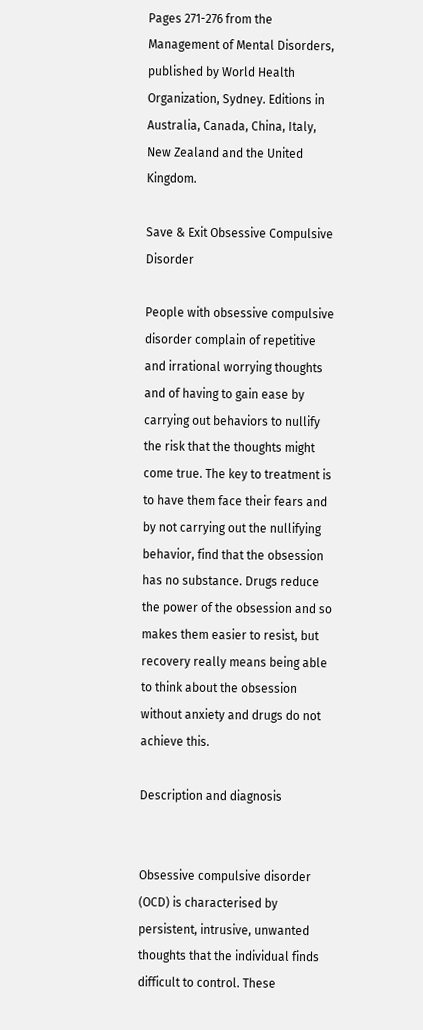Pages 271-276 from the Management of Mental Disorders, published by World Health Organization, Sydney. Editions in Australia, Canada, China, Italy, New Zealand and the United Kingdom.

Save & Exit Obsessive Compulsive Disorder

People with obsessive compulsive disorder complain of repetitive and irrational worrying thoughts and of having to gain ease by carrying out behaviors to nullify the risk that the thoughts might come true. The key to treatment is to have them face their fears and by not carrying out the nullifying behavior, find that the obsession has no substance. Drugs reduce the power of the obsession and so makes them easier to resist, but recovery really means being able to think about the obsession without anxiety and drugs do not achieve this.

Description and diagnosis


Obsessive compulsive disorder (OCD) is characterised by persistent, intrusive, unwanted thoughts that the individual finds difficult to control. These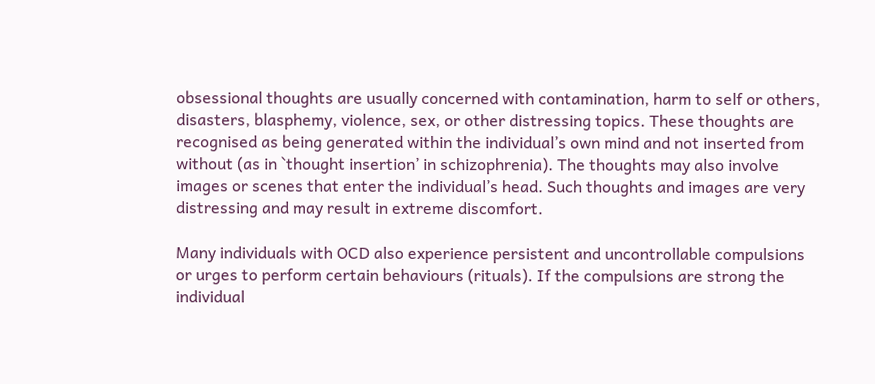obsessional thoughts are usually concerned with contamination, harm to self or others, disasters, blasphemy, violence, sex, or other distressing topics. These thoughts are recognised as being generated within the individual’s own mind and not inserted from without (as in `thought insertion’ in schizophrenia). The thoughts may also involve images or scenes that enter the individual’s head. Such thoughts and images are very distressing and may result in extreme discomfort.

Many individuals with OCD also experience persistent and uncontrollable compulsions or urges to perform certain behaviours (rituals). If the compulsions are strong the individual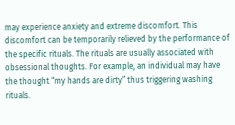may experience anxiety and extreme discomfort. This discomfort can be temporarily relieved by the performance of the specific rituals. The rituals are usually associated with obsessional thoughts. For example, an individual may have the thought “my hands are dirty” thus triggering washing rituals.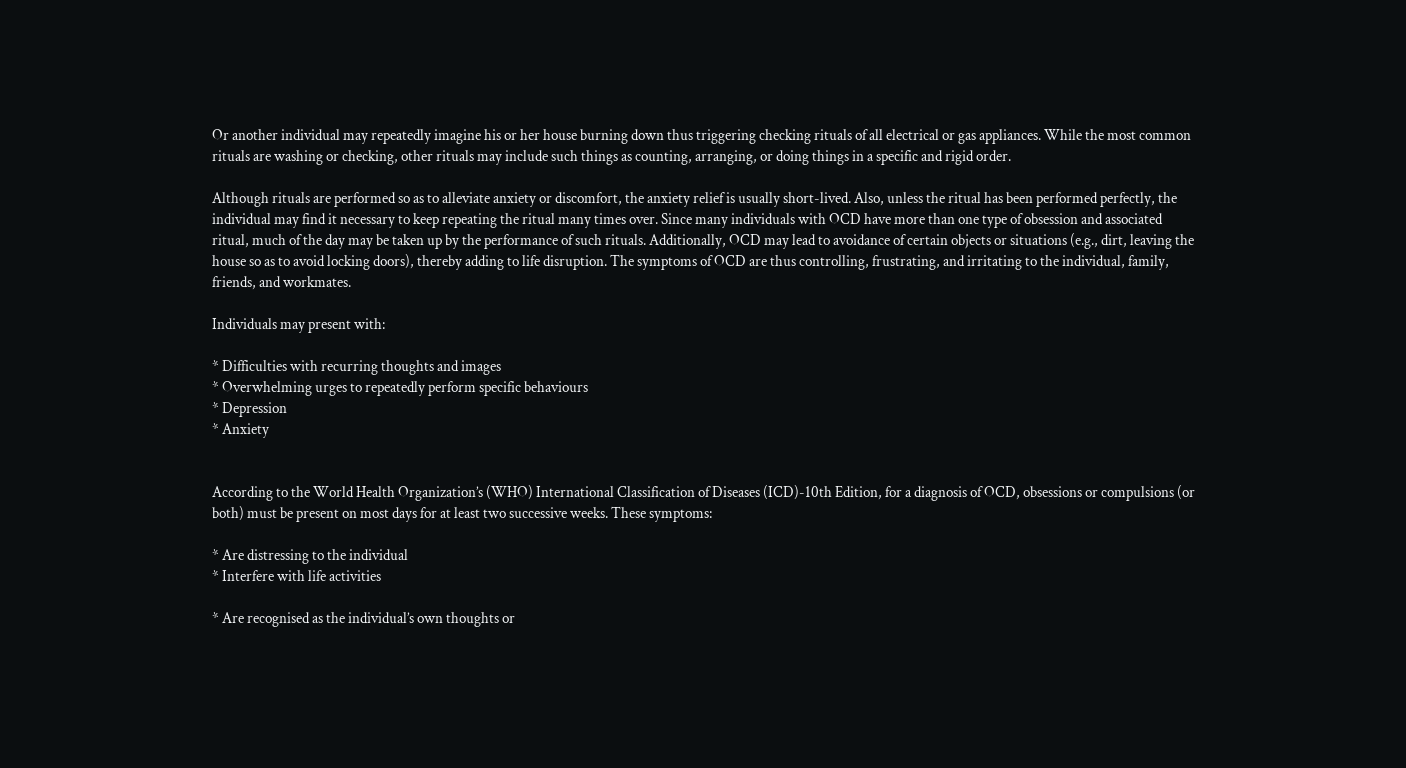Or another individual may repeatedly imagine his or her house burning down thus triggering checking rituals of all electrical or gas appliances. While the most common rituals are washing or checking, other rituals may include such things as counting, arranging, or doing things in a specific and rigid order.

Although rituals are performed so as to alleviate anxiety or discomfort, the anxiety relief is usually short-lived. Also, unless the ritual has been performed perfectly, the individual may find it necessary to keep repeating the ritual many times over. Since many individuals with OCD have more than one type of obsession and associated ritual, much of the day may be taken up by the performance of such rituals. Additionally, OCD may lead to avoidance of certain objects or situations (e.g., dirt, leaving the house so as to avoid locking doors), thereby adding to life disruption. The symptoms of OCD are thus controlling, frustrating, and irritating to the individual, family, friends, and workmates.

Individuals may present with:

* Difficulties with recurring thoughts and images
* Overwhelming urges to repeatedly perform specific behaviours
* Depression
* Anxiety


According to the World Health Organization’s (WHO) International Classification of Diseases (ICD)-10th Edition, for a diagnosis of OCD, obsessions or compulsions (or both) must be present on most days for at least two successive weeks. These symptoms:

* Are distressing to the individual
* Interfere with life activities

* Are recognised as the individual’s own thoughts or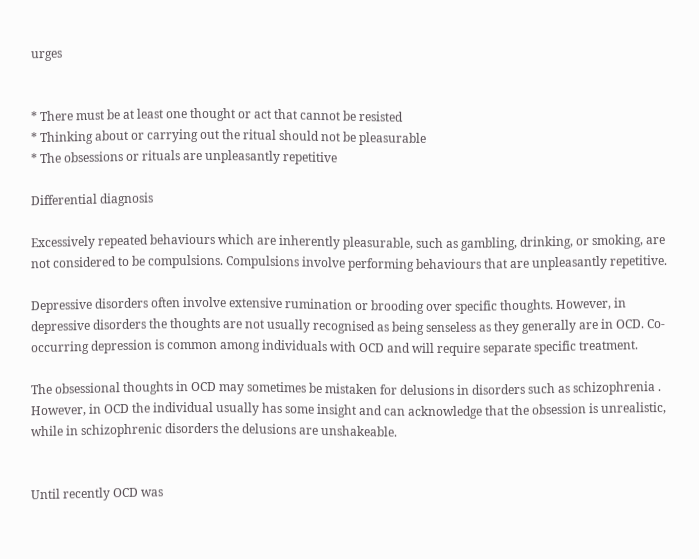urges


* There must be at least one thought or act that cannot be resisted
* Thinking about or carrying out the ritual should not be pleasurable
* The obsessions or rituals are unpleasantly repetitive

Differential diagnosis

Excessively repeated behaviours which are inherently pleasurable, such as gambling, drinking, or smoking, are not considered to be compulsions. Compulsions involve performing behaviours that are unpleasantly repetitive.

Depressive disorders often involve extensive rumination or brooding over specific thoughts. However, in depressive disorders the thoughts are not usually recognised as being senseless as they generally are in OCD. Co-occurring depression is common among individuals with OCD and will require separate specific treatment.

The obsessional thoughts in OCD may sometimes be mistaken for delusions in disorders such as schizophrenia . However, in OCD the individual usually has some insight and can acknowledge that the obsession is unrealistic, while in schizophrenic disorders the delusions are unshakeable.


Until recently OCD was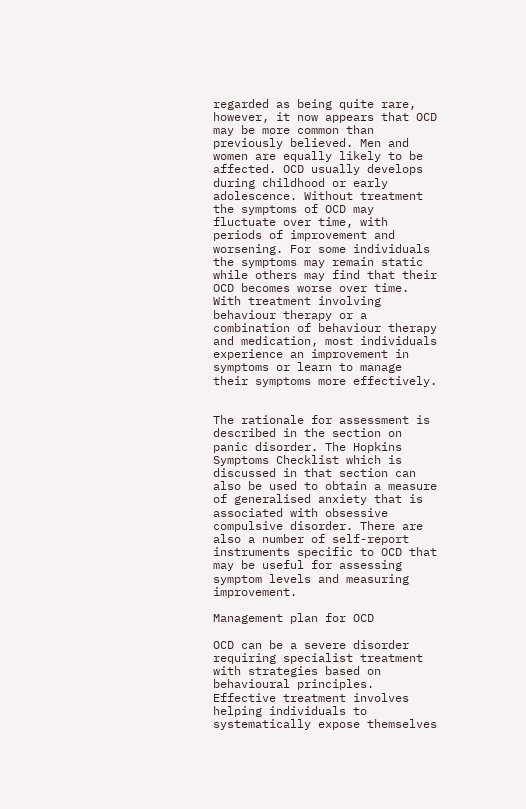regarded as being quite rare, however, it now appears that OCD may be more common than previously believed. Men and women are equally likely to be affected. OCD usually develops during childhood or early adolescence. Without treatment the symptoms of OCD may fluctuate over time, with periods of improvement and worsening. For some individuals the symptoms may remain static while others may find that their OCD becomes worse over time. With treatment involving behaviour therapy or a combination of behaviour therapy and medication, most individuals experience an improvement in symptoms or learn to manage their symptoms more effectively.


The rationale for assessment is described in the section on panic disorder. The Hopkins Symptoms Checklist which is discussed in that section can also be used to obtain a measure of generalised anxiety that is associated with obsessive compulsive disorder. There are also a number of self-report instruments specific to OCD that may be useful for assessing symptom levels and measuring improvement.

Management plan for OCD

OCD can be a severe disorder requiring specialist treatment with strategies based on behavioural principles. Effective treatment involves helping individuals to systematically expose themselves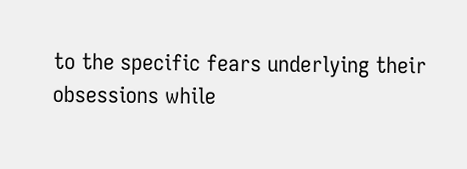to the specific fears underlying their obsessions while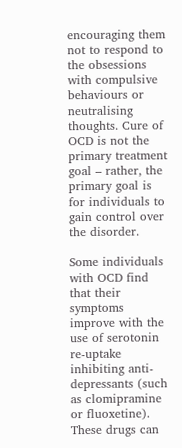encouraging them not to respond to the obsessions with compulsive behaviours or neutralising thoughts. Cure of OCD is not the primary treatment goal – rather, the primary goal is for individuals to gain control over the disorder.

Some individuals with OCD find that their symptoms improve with the use of serotonin re-uptake inhibiting anti-depressants (such as clomipramine or fluoxetine). These drugs can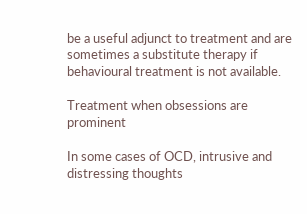be a useful adjunct to treatment and are sometimes a substitute therapy if behavioural treatment is not available.

Treatment when obsessions are prominent

In some cases of OCD, intrusive and distressing thoughts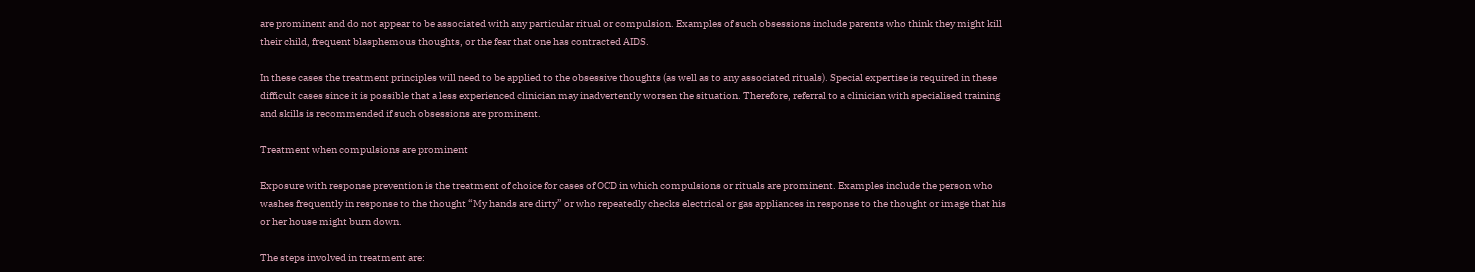are prominent and do not appear to be associated with any particular ritual or compulsion. Examples of such obsessions include parents who think they might kill their child, frequent blasphemous thoughts, or the fear that one has contracted AIDS.

In these cases the treatment principles will need to be applied to the obsessive thoughts (as well as to any associated rituals). Special expertise is required in these difficult cases since it is possible that a less experienced clinician may inadvertently worsen the situation. Therefore, referral to a clinician with specialised training and skills is recommended if such obsessions are prominent.

Treatment when compulsions are prominent

Exposure with response prevention is the treatment of choice for cases of OCD in which compulsions or rituals are prominent. Examples include the person who washes frequently in response to the thought “My hands are dirty” or who repeatedly checks electrical or gas appliances in response to the thought or image that his or her house might burn down.

The steps involved in treatment are: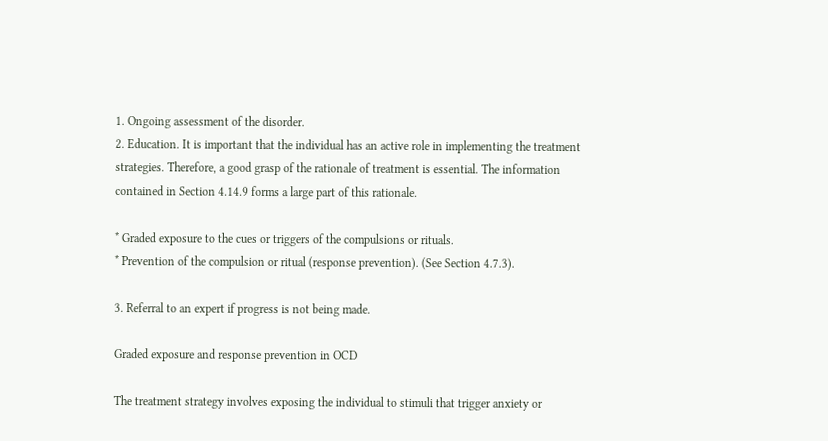1. Ongoing assessment of the disorder.
2. Education. It is important that the individual has an active role in implementing the treatment strategies. Therefore, a good grasp of the rationale of treatment is essential. The information contained in Section 4.14.9 forms a large part of this rationale.

* Graded exposure to the cues or triggers of the compulsions or rituals.
* Prevention of the compulsion or ritual (response prevention). (See Section 4.7.3).

3. Referral to an expert if progress is not being made.

Graded exposure and response prevention in OCD

The treatment strategy involves exposing the individual to stimuli that trigger anxiety or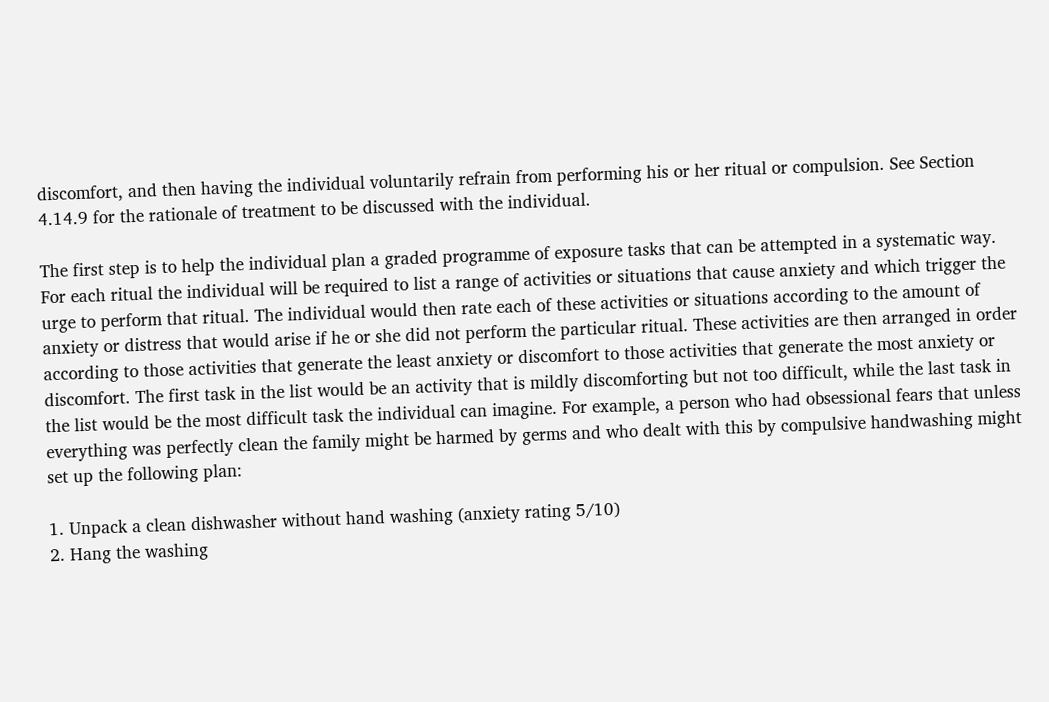discomfort, and then having the individual voluntarily refrain from performing his or her ritual or compulsion. See Section 4.14.9 for the rationale of treatment to be discussed with the individual.

The first step is to help the individual plan a graded programme of exposure tasks that can be attempted in a systematic way. For each ritual the individual will be required to list a range of activities or situations that cause anxiety and which trigger the urge to perform that ritual. The individual would then rate each of these activities or situations according to the amount of anxiety or distress that would arise if he or she did not perform the particular ritual. These activities are then arranged in order according to those activities that generate the least anxiety or discomfort to those activities that generate the most anxiety or discomfort. The first task in the list would be an activity that is mildly discomforting but not too difficult, while the last task in the list would be the most difficult task the individual can imagine. For example, a person who had obsessional fears that unless everything was perfectly clean the family might be harmed by germs and who dealt with this by compulsive handwashing might set up the following plan:

1. Unpack a clean dishwasher without hand washing (anxiety rating 5/10)
2. Hang the washing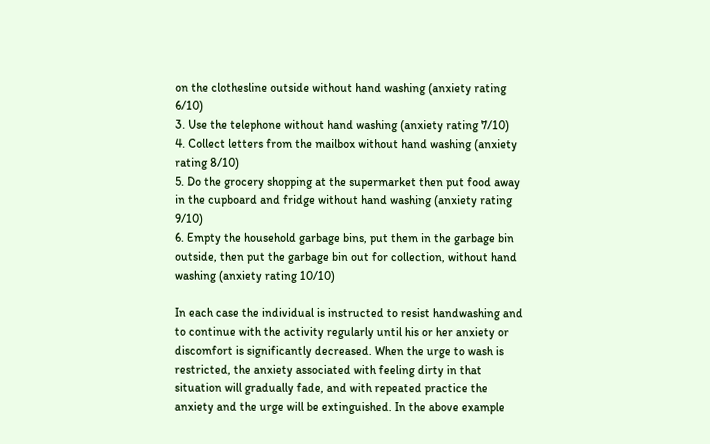on the clothesline outside without hand washing (anxiety rating 6/10)
3. Use the telephone without hand washing (anxiety rating 7/10)
4. Collect letters from the mailbox without hand washing (anxiety rating 8/10)
5. Do the grocery shopping at the supermarket then put food away in the cupboard and fridge without hand washing (anxiety rating 9/10)
6. Empty the household garbage bins, put them in the garbage bin outside, then put the garbage bin out for collection, without hand washing (anxiety rating 10/10)

In each case the individual is instructed to resist handwashing and to continue with the activity regularly until his or her anxiety or discomfort is significantly decreased. When the urge to wash is restricted, the anxiety associated with feeling dirty in that situation will gradually fade, and with repeated practice the anxiety and the urge will be extinguished. In the above example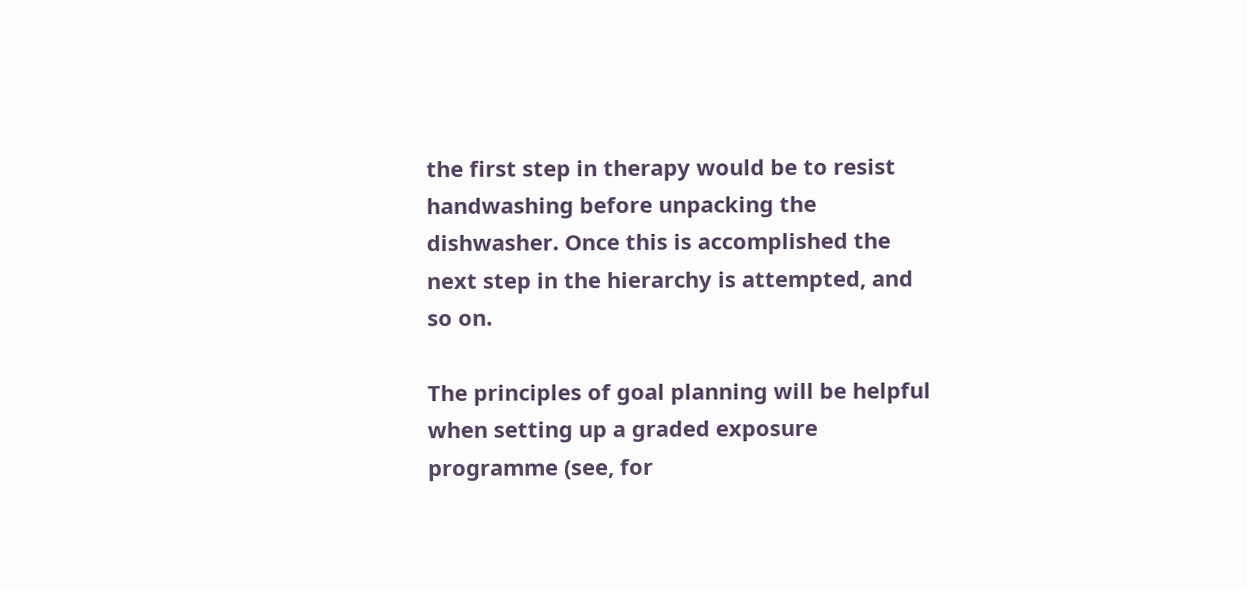the first step in therapy would be to resist handwashing before unpacking the dishwasher. Once this is accomplished the next step in the hierarchy is attempted, and so on.

The principles of goal planning will be helpful when setting up a graded exposure programme (see, for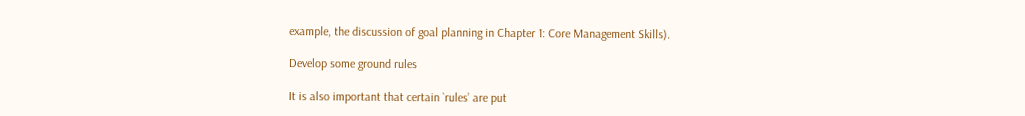example, the discussion of goal planning in Chapter 1: Core Management Skills).

Develop some ground rules

It is also important that certain `rules’ are put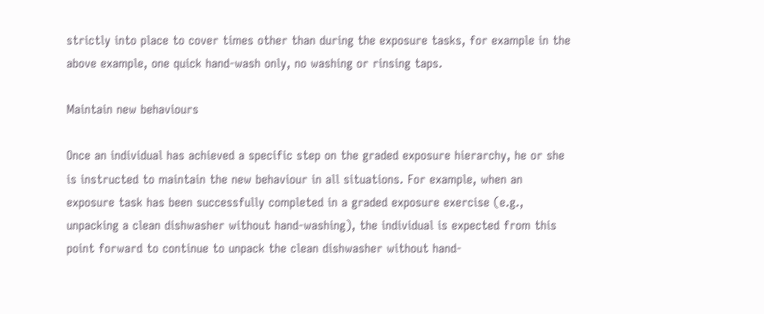strictly into place to cover times other than during the exposure tasks, for example in the above example, one quick hand-wash only, no washing or rinsing taps.

Maintain new behaviours

Once an individual has achieved a specific step on the graded exposure hierarchy, he or she is instructed to maintain the new behaviour in all situations. For example, when an exposure task has been successfully completed in a graded exposure exercise (e.g., unpacking a clean dishwasher without hand-washing), the individual is expected from this point forward to continue to unpack the clean dishwasher without hand-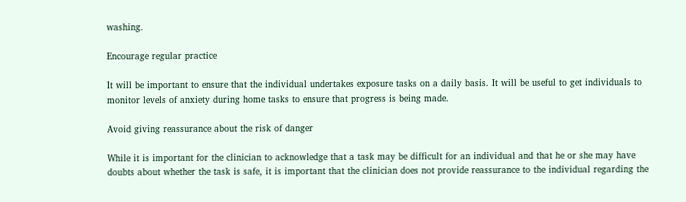washing.

Encourage regular practice

It will be important to ensure that the individual undertakes exposure tasks on a daily basis. It will be useful to get individuals to monitor levels of anxiety during home tasks to ensure that progress is being made.

Avoid giving reassurance about the risk of danger

While it is important for the clinician to acknowledge that a task may be difficult for an individual and that he or she may have doubts about whether the task is safe, it is important that the clinician does not provide reassurance to the individual regarding the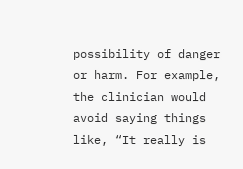possibility of danger or harm. For example, the clinician would avoid saying things like, “It really is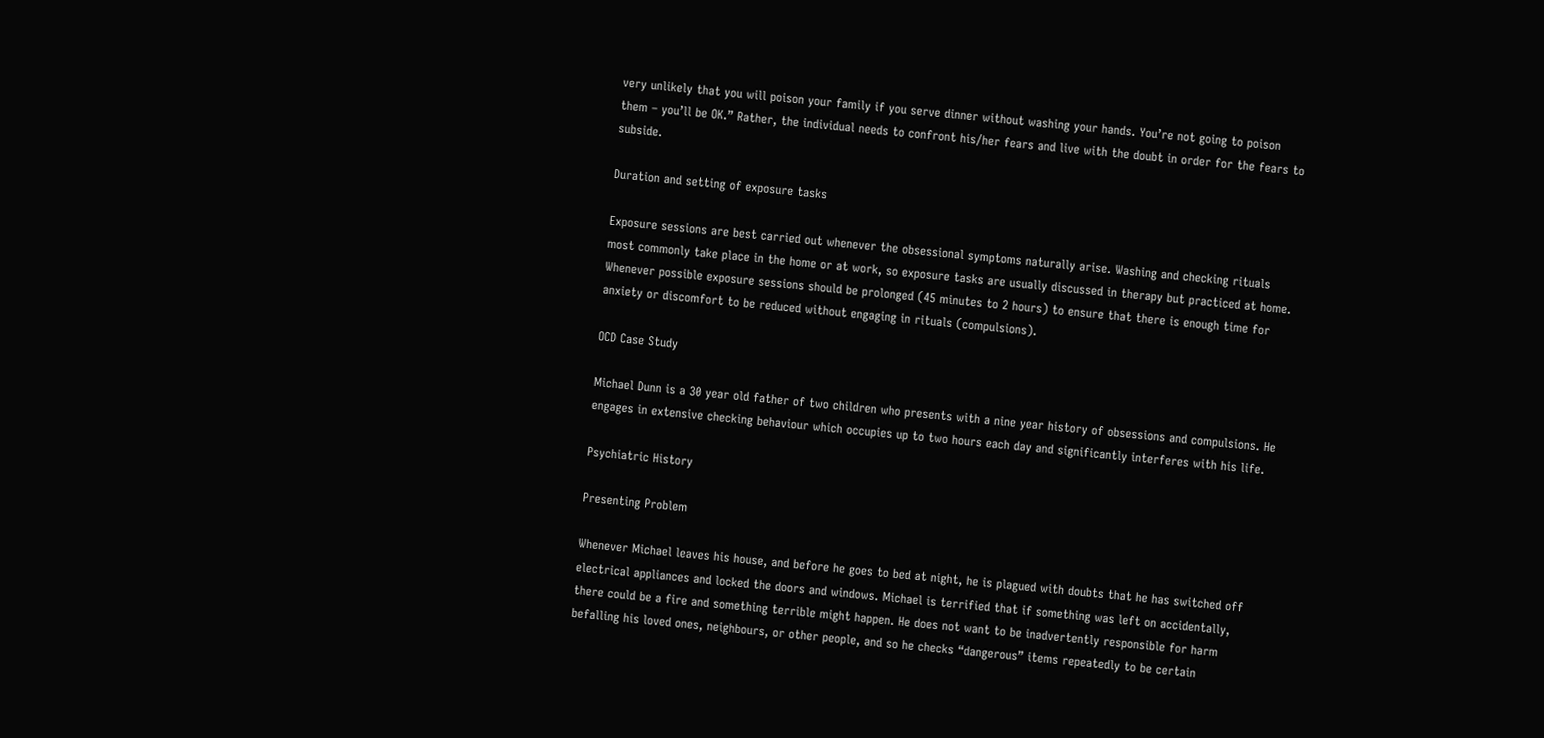very unlikely that you will poison your family if you serve dinner without washing your hands. You’re not going to poison them – you’ll be OK.” Rather, the individual needs to confront his/her fears and live with the doubt in order for the fears to subside.

Duration and setting of exposure tasks

Exposure sessions are best carried out whenever the obsessional symptoms naturally arise. Washing and checking rituals most commonly take place in the home or at work, so exposure tasks are usually discussed in therapy but practiced at home. Whenever possible exposure sessions should be prolonged (45 minutes to 2 hours) to ensure that there is enough time for anxiety or discomfort to be reduced without engaging in rituals (compulsions).

OCD Case Study

Michael Dunn is a 30 year old father of two children who presents with a nine year history of obsessions and compulsions. He engages in extensive checking behaviour which occupies up to two hours each day and significantly interferes with his life.

Psychiatric History

Presenting Problem

Whenever Michael leaves his house, and before he goes to bed at night, he is plagued with doubts that he has switched off electrical appliances and locked the doors and windows. Michael is terrified that if something was left on accidentally, there could be a fire and something terrible might happen. He does not want to be inadvertently responsible for harm befalling his loved ones, neighbours, or other people, and so he checks “dangerous” items repeatedly to be certain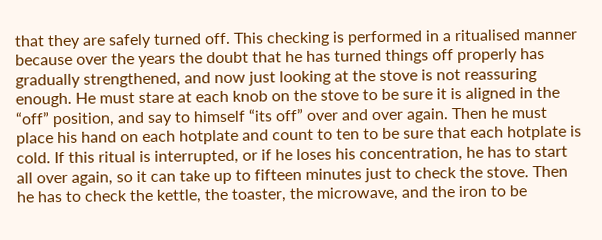that they are safely turned off. This checking is performed in a ritualised manner because over the years the doubt that he has turned things off properly has gradually strengthened, and now just looking at the stove is not reassuring enough. He must stare at each knob on the stove to be sure it is aligned in the “off” position, and say to himself “its off” over and over again. Then he must place his hand on each hotplate and count to ten to be sure that each hotplate is cold. If this ritual is interrupted, or if he loses his concentration, he has to start all over again, so it can take up to fifteen minutes just to check the stove. Then he has to check the kettle, the toaster, the microwave, and the iron to be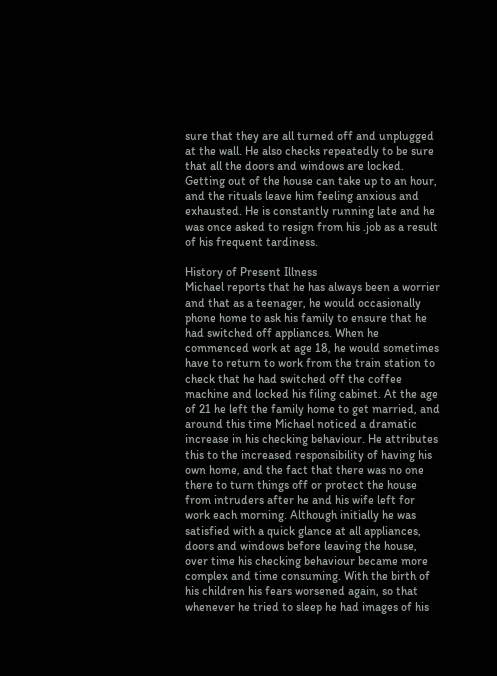sure that they are all turned off and unplugged at the wall. He also checks repeatedly to be sure that all the doors and windows are locked. Getting out of the house can take up to an hour, and the rituals leave him feeling anxious and exhausted. He is constantly running late and he was once asked to resign from his .job as a result of his frequent tardiness.

History of Present Illness
Michael reports that he has always been a worrier and that as a teenager, he would occasionally phone home to ask his family to ensure that he had switched off appliances. When he commenced work at age 18, he would sometimes have to return to work from the train station to check that he had switched off the coffee machine and locked his filing cabinet. At the age of 21 he left the family home to get married, and around this time Michael noticed a dramatic increase in his checking behaviour. He attributes this to the increased responsibility of having his own home, and the fact that there was no one there to turn things off or protect the house from intruders after he and his wife left for work each morning. Although initially he was satisfied with a quick glance at all appliances, doors and windows before leaving the house, over time his checking behaviour became more complex and time consuming. With the birth of his children his fears worsened again, so that whenever he tried to sleep he had images of his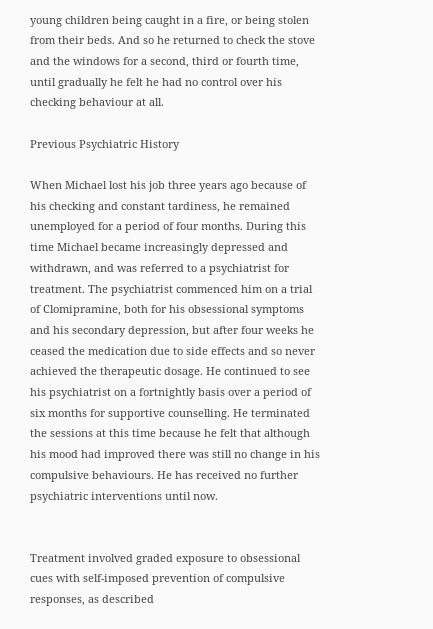young children being caught in a fire, or being stolen from their beds. And so he returned to check the stove and the windows for a second, third or fourth time, until gradually he felt he had no control over his checking behaviour at all.

Previous Psychiatric History

When Michael lost his job three years ago because of his checking and constant tardiness, he remained unemployed for a period of four months. During this time Michael became increasingly depressed and withdrawn, and was referred to a psychiatrist for treatment. The psychiatrist commenced him on a trial of Clomipramine, both for his obsessional symptoms and his secondary depression, but after four weeks he ceased the medication due to side effects and so never achieved the therapeutic dosage. He continued to see his psychiatrist on a fortnightly basis over a period of six months for supportive counselling. He terminated the sessions at this time because he felt that although his mood had improved there was still no change in his compulsive behaviours. He has received no further psychiatric interventions until now.


Treatment involved graded exposure to obsessional cues with self-imposed prevention of compulsive responses, as described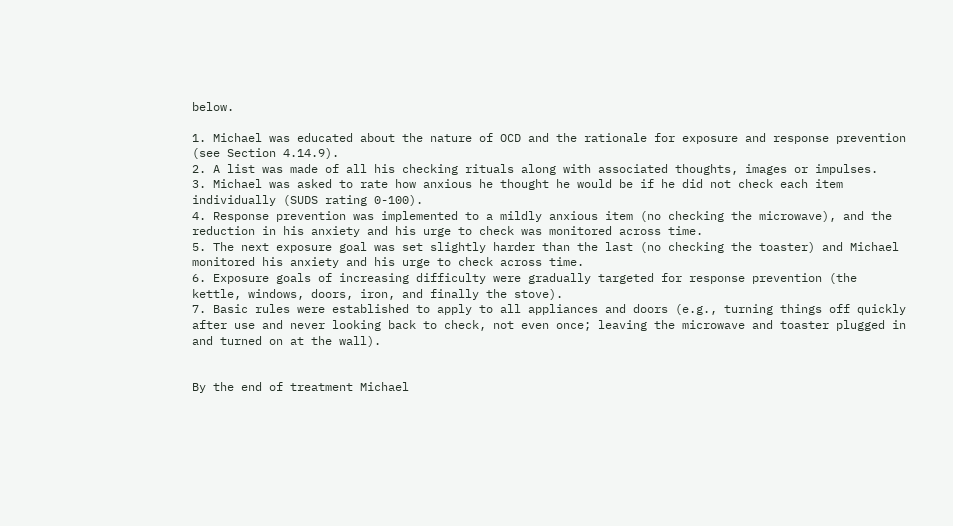below.

1. Michael was educated about the nature of OCD and the rationale for exposure and response prevention (see Section 4.14.9).
2. A list was made of all his checking rituals along with associated thoughts, images or impulses.
3. Michael was asked to rate how anxious he thought he would be if he did not check each item individually (SUDS rating 0-100).
4. Response prevention was implemented to a mildly anxious item (no checking the microwave), and the reduction in his anxiety and his urge to check was monitored across time.
5. The next exposure goal was set slightly harder than the last (no checking the toaster) and Michael monitored his anxiety and his urge to check across time.
6. Exposure goals of increasing difficulty were gradually targeted for response prevention (the kettle, windows, doors, iron, and finally the stove).
7. Basic rules were established to apply to all appliances and doors (e.g., turning things off quickly after use and never looking back to check, not even once; leaving the microwave and toaster plugged in and turned on at the wall).


By the end of treatment Michael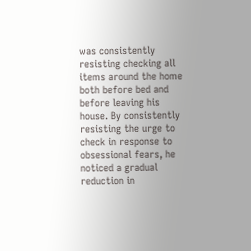was consistently resisting checking all items around the home both before bed and before leaving his house. By consistently resisting the urge to check in response to obsessional fears, he noticed a gradual reduction in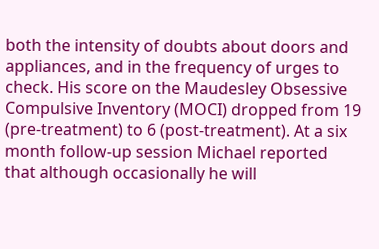both the intensity of doubts about doors and appliances, and in the frequency of urges to check. His score on the Maudesley Obsessive Compulsive Inventory (MOCI) dropped from 19 (pre-treatment) to 6 (post-treatment). At a six month follow-up session Michael reported that although occasionally he will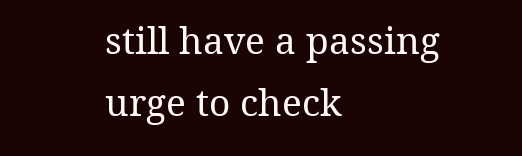still have a passing urge to check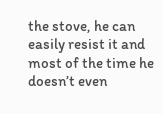the stove, he can easily resist it and most of the time he doesn’t even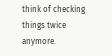think of checking things twice anymore.